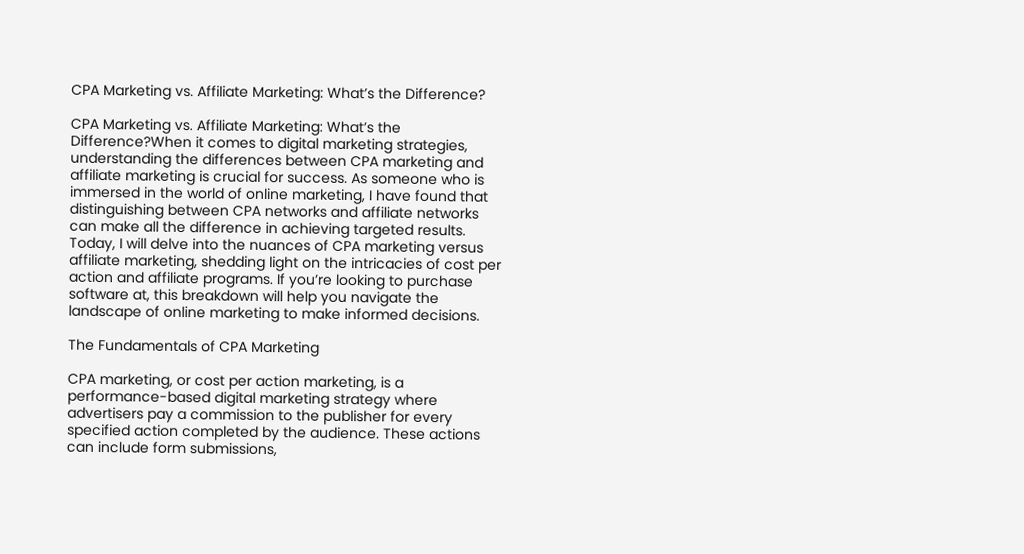CPA Marketing vs. Affiliate Marketing: What’s the Difference?

CPA Marketing vs. Affiliate Marketing: What’s the Difference?When it comes to digital marketing strategies, understanding the differences between CPA marketing and affiliate marketing is crucial for success. As someone who is immersed in the world of online marketing, I have found that distinguishing between CPA networks and affiliate networks can make all the difference in achieving targeted results. Today, I will delve into the nuances of CPA marketing versus affiliate marketing, shedding light on the intricacies of cost per action and affiliate programs. If you’re looking to purchase software at, this breakdown will help you navigate the landscape of online marketing to make informed decisions.

The Fundamentals of CPA Marketing

CPA marketing, or cost per action marketing, is a performance-based digital marketing strategy where advertisers pay a commission to the publisher for every specified action completed by the audience. These actions can include form submissions,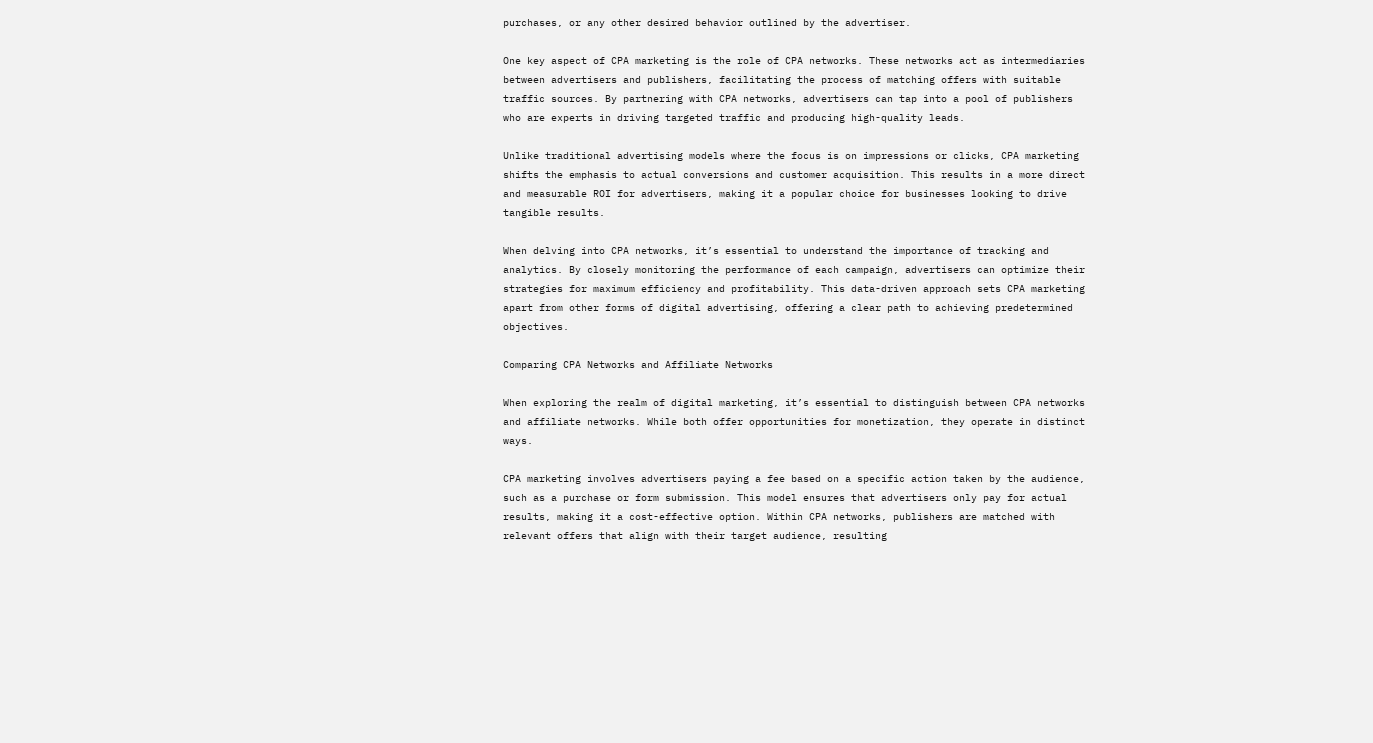purchases, or any other desired behavior outlined by the advertiser.

One key aspect of CPA marketing is the role of CPA networks. These networks act as intermediaries between advertisers and publishers, facilitating the process of matching offers with suitable traffic sources. By partnering with CPA networks, advertisers can tap into a pool of publishers who are experts in driving targeted traffic and producing high-quality leads.

Unlike traditional advertising models where the focus is on impressions or clicks, CPA marketing shifts the emphasis to actual conversions and customer acquisition. This results in a more direct and measurable ROI for advertisers, making it a popular choice for businesses looking to drive tangible results.

When delving into CPA networks, it’s essential to understand the importance of tracking and analytics. By closely monitoring the performance of each campaign, advertisers can optimize their strategies for maximum efficiency and profitability. This data-driven approach sets CPA marketing apart from other forms of digital advertising, offering a clear path to achieving predetermined objectives.

Comparing CPA Networks and Affiliate Networks

When exploring the realm of digital marketing, it’s essential to distinguish between CPA networks and affiliate networks. While both offer opportunities for monetization, they operate in distinct ways.

CPA marketing involves advertisers paying a fee based on a specific action taken by the audience, such as a purchase or form submission. This model ensures that advertisers only pay for actual results, making it a cost-effective option. Within CPA networks, publishers are matched with relevant offers that align with their target audience, resulting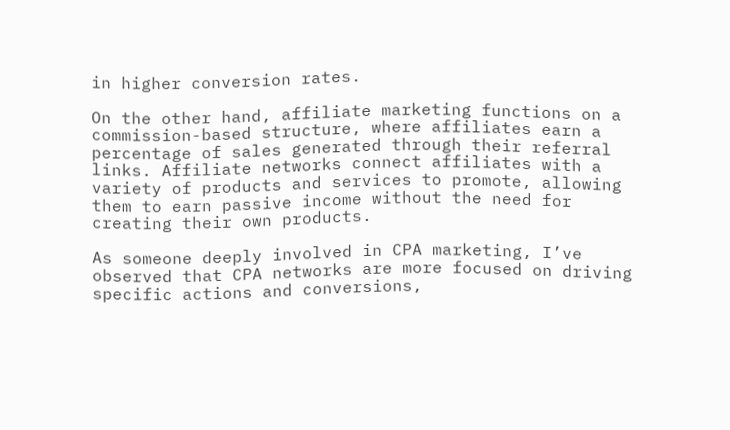in higher conversion rates.

On the other hand, affiliate marketing functions on a commission-based structure, where affiliates earn a percentage of sales generated through their referral links. Affiliate networks connect affiliates with a variety of products and services to promote, allowing them to earn passive income without the need for creating their own products.

As someone deeply involved in CPA marketing, I’ve observed that CPA networks are more focused on driving specific actions and conversions,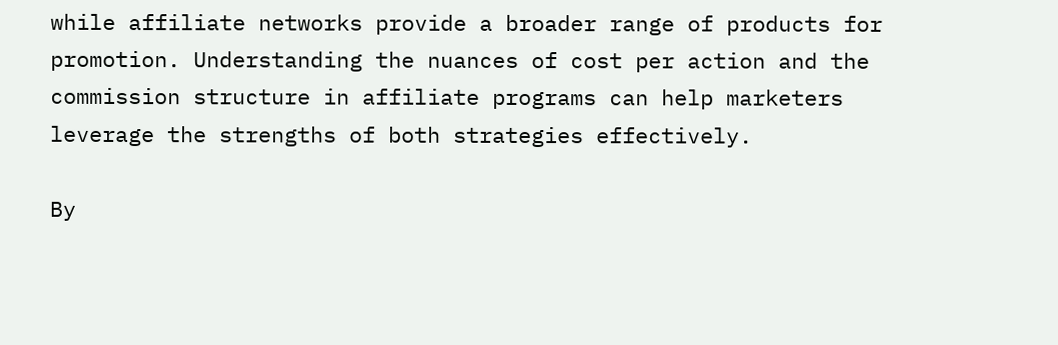while affiliate networks provide a broader range of products for promotion. Understanding the nuances of cost per action and the commission structure in affiliate programs can help marketers leverage the strengths of both strategies effectively.

By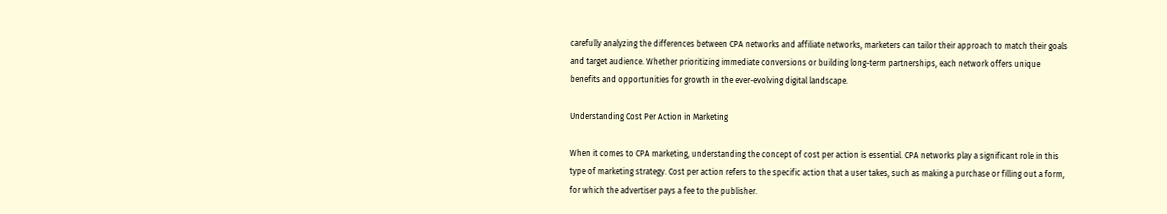carefully analyzing the differences between CPA networks and affiliate networks, marketers can tailor their approach to match their goals and target audience. Whether prioritizing immediate conversions or building long-term partnerships, each network offers unique benefits and opportunities for growth in the ever-evolving digital landscape.

Understanding Cost Per Action in Marketing

When it comes to CPA marketing, understanding the concept of cost per action is essential. CPA networks play a significant role in this type of marketing strategy. Cost per action refers to the specific action that a user takes, such as making a purchase or filling out a form, for which the advertiser pays a fee to the publisher.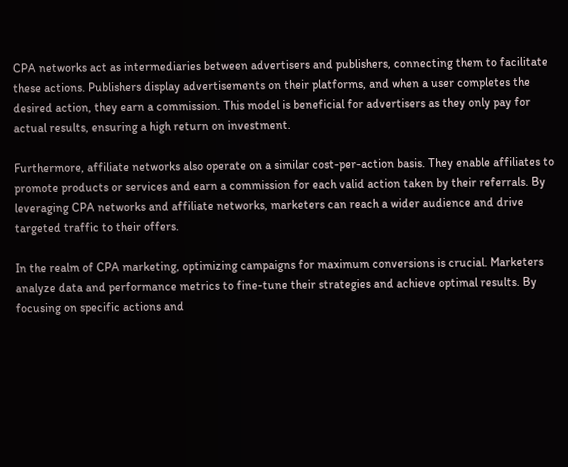CPA networks act as intermediaries between advertisers and publishers, connecting them to facilitate these actions. Publishers display advertisements on their platforms, and when a user completes the desired action, they earn a commission. This model is beneficial for advertisers as they only pay for actual results, ensuring a high return on investment.

Furthermore, affiliate networks also operate on a similar cost-per-action basis. They enable affiliates to promote products or services and earn a commission for each valid action taken by their referrals. By leveraging CPA networks and affiliate networks, marketers can reach a wider audience and drive targeted traffic to their offers.

In the realm of CPA marketing, optimizing campaigns for maximum conversions is crucial. Marketers analyze data and performance metrics to fine-tune their strategies and achieve optimal results. By focusing on specific actions and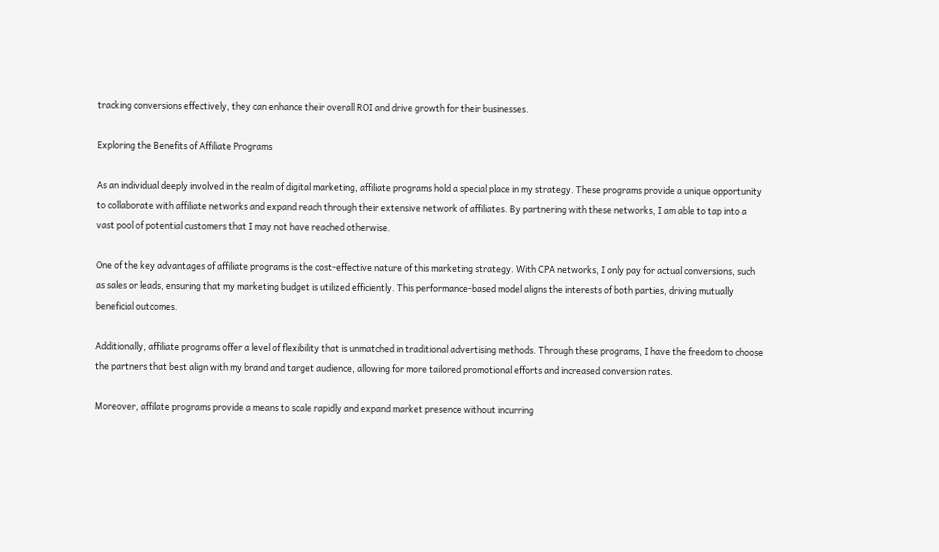tracking conversions effectively, they can enhance their overall ROI and drive growth for their businesses.

Exploring the Benefits of Affiliate Programs

As an individual deeply involved in the realm of digital marketing, affiliate programs hold a special place in my strategy. These programs provide a unique opportunity to collaborate with affiliate networks and expand reach through their extensive network of affiliates. By partnering with these networks, I am able to tap into a vast pool of potential customers that I may not have reached otherwise.

One of the key advantages of affiliate programs is the cost-effective nature of this marketing strategy. With CPA networks, I only pay for actual conversions, such as sales or leads, ensuring that my marketing budget is utilized efficiently. This performance-based model aligns the interests of both parties, driving mutually beneficial outcomes.

Additionally, affiliate programs offer a level of flexibility that is unmatched in traditional advertising methods. Through these programs, I have the freedom to choose the partners that best align with my brand and target audience, allowing for more tailored promotional efforts and increased conversion rates.

Moreover, affilate programs provide a means to scale rapidly and expand market presence without incurring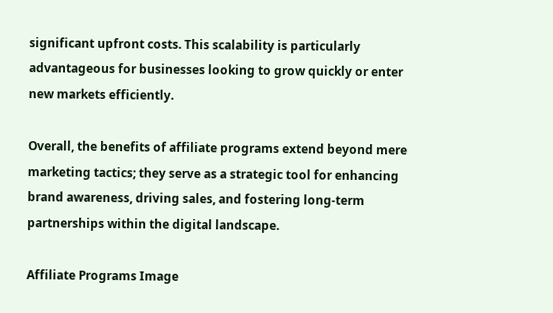significant upfront costs. This scalability is particularly advantageous for businesses looking to grow quickly or enter new markets efficiently.

Overall, the benefits of affiliate programs extend beyond mere marketing tactics; they serve as a strategic tool for enhancing brand awareness, driving sales, and fostering long-term partnerships within the digital landscape.

Affiliate Programs Image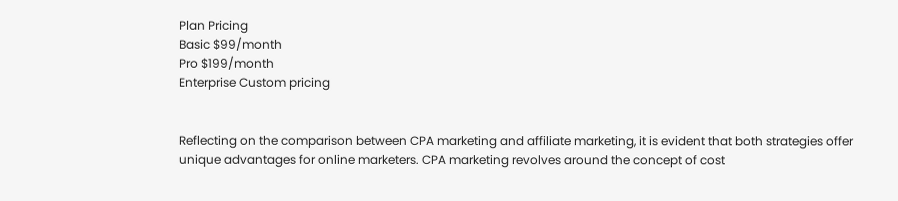Plan Pricing
Basic $99/month
Pro $199/month
Enterprise Custom pricing


Reflecting on the comparison between CPA marketing and affiliate marketing, it is evident that both strategies offer unique advantages for online marketers. CPA marketing revolves around the concept of cost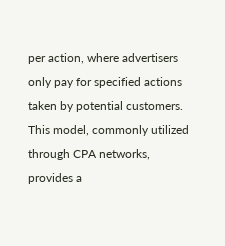per action, where advertisers only pay for specified actions taken by potential customers. This model, commonly utilized through CPA networks, provides a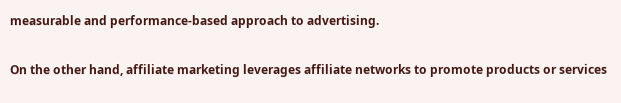measurable and performance-based approach to advertising.

On the other hand, affiliate marketing leverages affiliate networks to promote products or services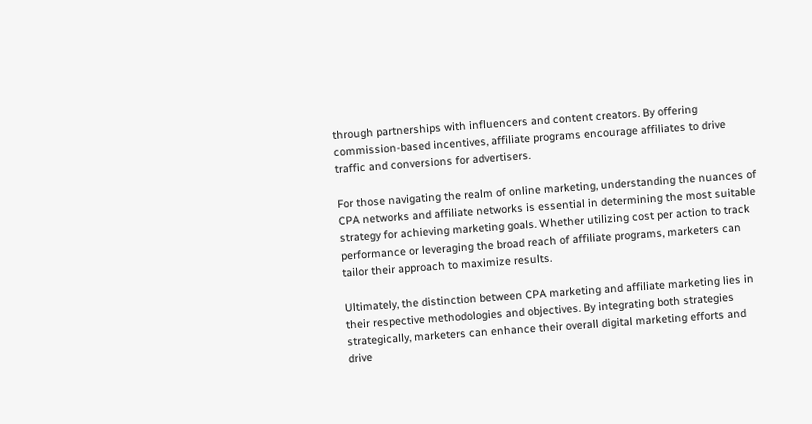through partnerships with influencers and content creators. By offering commission-based incentives, affiliate programs encourage affiliates to drive traffic and conversions for advertisers.

For those navigating the realm of online marketing, understanding the nuances of CPA networks and affiliate networks is essential in determining the most suitable strategy for achieving marketing goals. Whether utilizing cost per action to track performance or leveraging the broad reach of affiliate programs, marketers can tailor their approach to maximize results.

Ultimately, the distinction between CPA marketing and affiliate marketing lies in their respective methodologies and objectives. By integrating both strategies strategically, marketers can enhance their overall digital marketing efforts and drive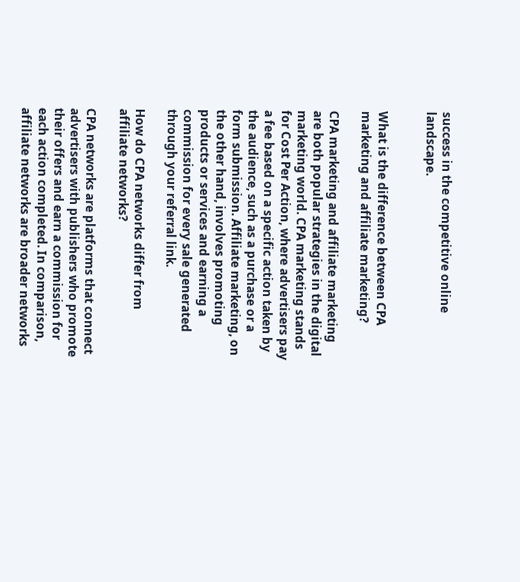success in the competitive online landscape.


What is the difference between CPA marketing and affiliate marketing?

CPA marketing and affiliate marketing are both popular strategies in the digital marketing world. CPA marketing stands for Cost Per Action, where advertisers pay a fee based on a specific action taken by the audience, such as a purchase or a form submission. Affiliate marketing, on the other hand, involves promoting products or services and earning a commission for every sale generated through your referral link.

How do CPA networks differ from affiliate networks?

CPA networks are platforms that connect advertisers with publishers who promote their offers and earn a commission for each action completed. In comparison, affiliate networks are broader networks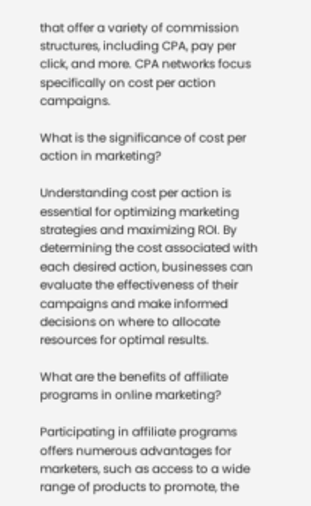that offer a variety of commission structures, including CPA, pay per click, and more. CPA networks focus specifically on cost per action campaigns.

What is the significance of cost per action in marketing?

Understanding cost per action is essential for optimizing marketing strategies and maximizing ROI. By determining the cost associated with each desired action, businesses can evaluate the effectiveness of their campaigns and make informed decisions on where to allocate resources for optimal results.

What are the benefits of affiliate programs in online marketing?

Participating in affiliate programs offers numerous advantages for marketers, such as access to a wide range of products to promote, the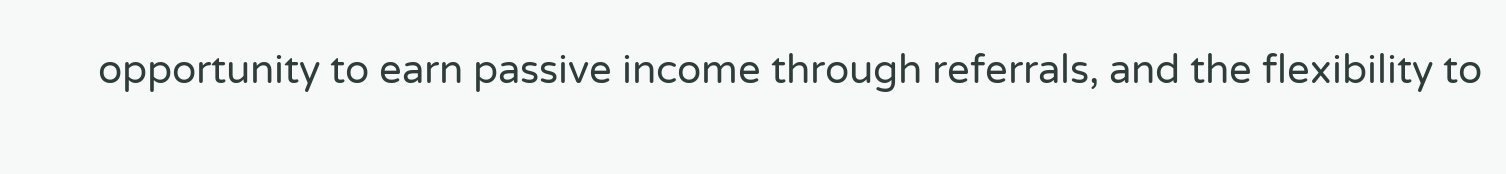opportunity to earn passive income through referrals, and the flexibility to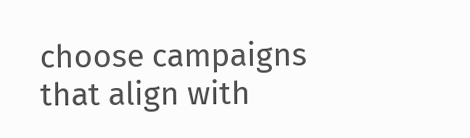choose campaigns that align with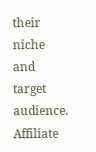their niche and target audience. Affiliate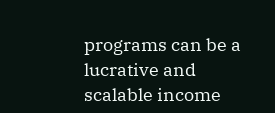programs can be a lucrative and scalable income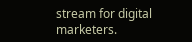stream for digital marketers.